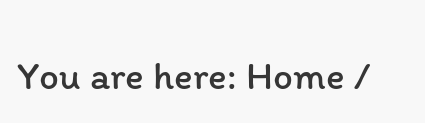You are here: Home /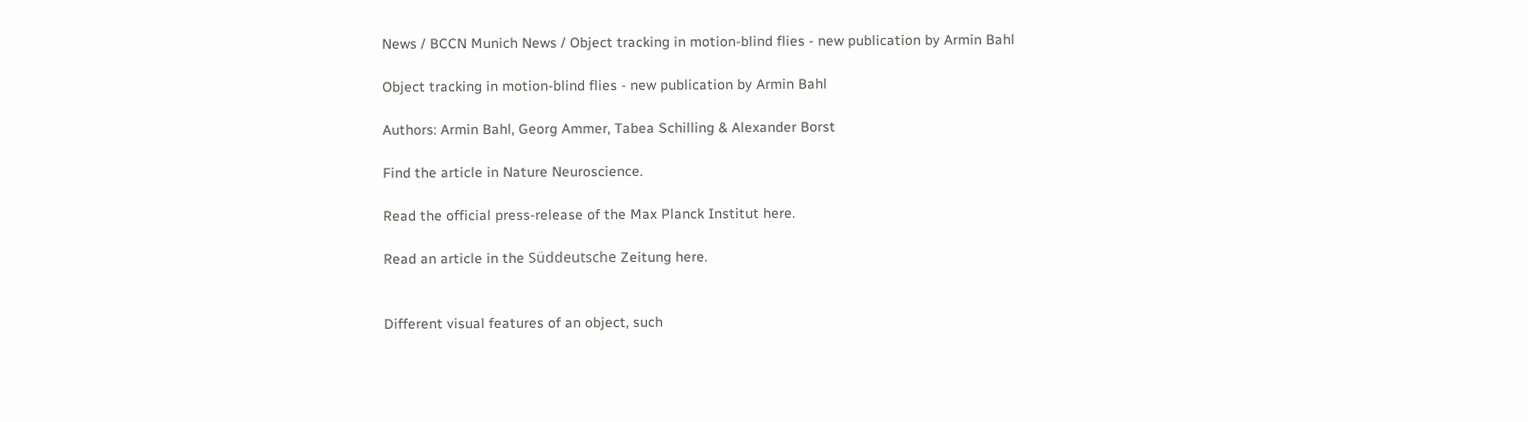News / BCCN Munich News / Object tracking in motion-blind flies - new publication by Armin Bahl

Object tracking in motion-blind flies - new publication by Armin Bahl

Authors: Armin Bahl, Georg Ammer, Tabea Schilling & Alexander Borst

Find the article in Nature Neuroscience.

Read the official press-release of the Max Planck Institut here.

Read an article in the Süddeutsche Zeitung here.


Different visual features of an object, such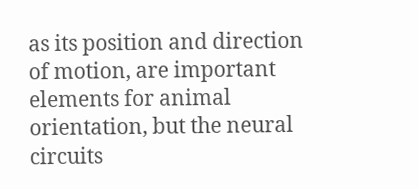as its position and direction of motion, are important elements for animal orientation, but the neural circuits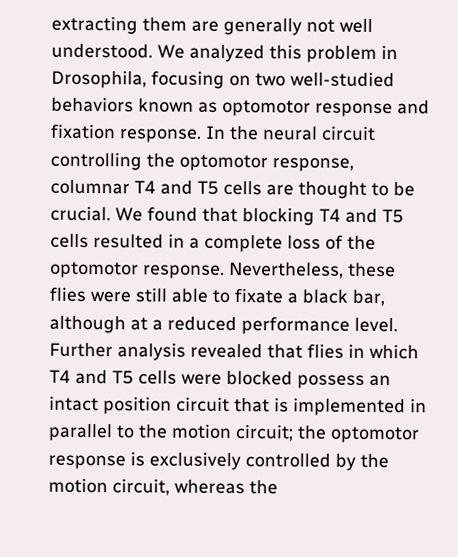extracting them are generally not well understood. We analyzed this problem in Drosophila, focusing on two well-studied behaviors known as optomotor response and fixation response. In the neural circuit controlling the optomotor response, columnar T4 and T5 cells are thought to be crucial. We found that blocking T4 and T5 cells resulted in a complete loss of the optomotor response. Nevertheless, these flies were still able to fixate a black bar, although at a reduced performance level. Further analysis revealed that flies in which T4 and T5 cells were blocked possess an intact position circuit that is implemented in parallel to the motion circuit; the optomotor response is exclusively controlled by the motion circuit, whereas the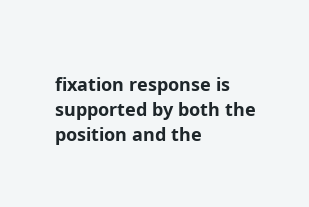fixation response is supported by both the position and the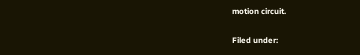motion circuit.

Filed under: